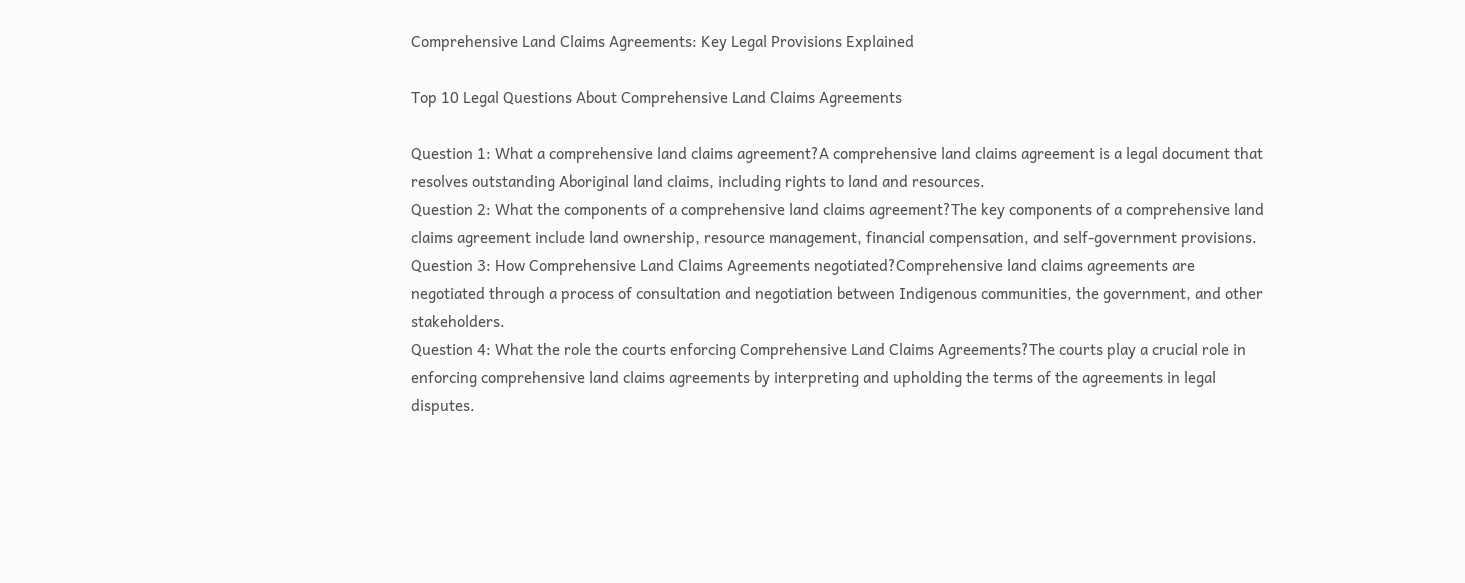Comprehensive Land Claims Agreements: Key Legal Provisions Explained

Top 10 Legal Questions About Comprehensive Land Claims Agreements

Question 1: What a comprehensive land claims agreement?A comprehensive land claims agreement is a legal document that resolves outstanding Aboriginal land claims, including rights to land and resources.
Question 2: What the components of a comprehensive land claims agreement?The key components of a comprehensive land claims agreement include land ownership, resource management, financial compensation, and self-government provisions.
Question 3: How Comprehensive Land Claims Agreements negotiated?Comprehensive land claims agreements are negotiated through a process of consultation and negotiation between Indigenous communities, the government, and other stakeholders.
Question 4: What the role the courts enforcing Comprehensive Land Claims Agreements?The courts play a crucial role in enforcing comprehensive land claims agreements by interpreting and upholding the terms of the agreements in legal disputes.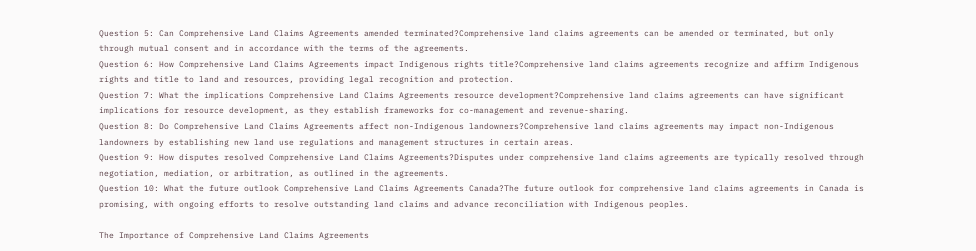Question 5: Can Comprehensive Land Claims Agreements amended terminated?Comprehensive land claims agreements can be amended or terminated, but only through mutual consent and in accordance with the terms of the agreements.
Question 6: How Comprehensive Land Claims Agreements impact Indigenous rights title?Comprehensive land claims agreements recognize and affirm Indigenous rights and title to land and resources, providing legal recognition and protection.
Question 7: What the implications Comprehensive Land Claims Agreements resource development?Comprehensive land claims agreements can have significant implications for resource development, as they establish frameworks for co-management and revenue-sharing.
Question 8: Do Comprehensive Land Claims Agreements affect non-Indigenous landowners?Comprehensive land claims agreements may impact non-Indigenous landowners by establishing new land use regulations and management structures in certain areas.
Question 9: How disputes resolved Comprehensive Land Claims Agreements?Disputes under comprehensive land claims agreements are typically resolved through negotiation, mediation, or arbitration, as outlined in the agreements.
Question 10: What the future outlook Comprehensive Land Claims Agreements Canada?The future outlook for comprehensive land claims agreements in Canada is promising, with ongoing efforts to resolve outstanding land claims and advance reconciliation with Indigenous peoples.

The Importance of Comprehensive Land Claims Agreements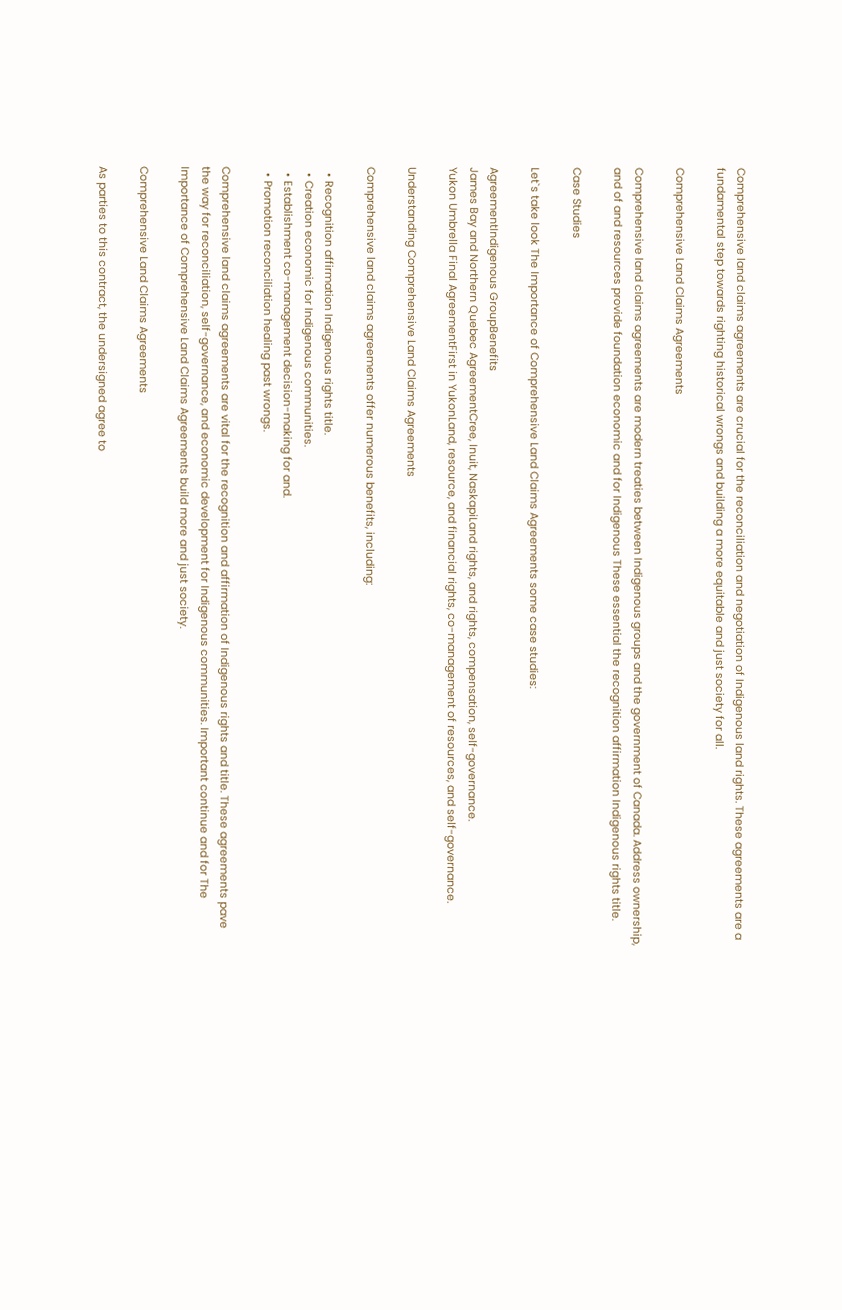Comprehensive land claims agreements are crucial for the reconciliation and negotiation of Indigenous land rights. These agreements are a fundamental step towards righting historical wrongs and building a more equitable and just society for all.

Comprehensive Land Claims Agreements

Comprehensive land claims agreements are modern treaties between Indigenous groups and the government of Canada. Address ownership, and of and resources provide foundation economic and for Indigenous These essential the recognition affirmation Indigenous rights title.

Case Studies

Let`s take look The Importance of Comprehensive Land Claims Agreements some case studies:

AgreementIndigenous GroupBenefits
James Bay and Northern Quebec AgreementCree, Inuit, NaskapiLand rights, and rights, compensation, self-governance.
Yukon Umbrella Final AgreementFirst in YukonLand, resource, and financial rights, co-management of resources, and self-governance.

Understanding Comprehensive Land Claims Agreements

Comprehensive land claims agreements offer numerous benefits, including:

  • Recognition affirmation Indigenous rights title.
  • Creation economic for Indigenous communities.
  • Establishment co-management decision-making for and.
  • Promotion reconciliation healing past wrongs.

Comprehensive land claims agreements are vital for the recognition and affirmation of Indigenous rights and title. These agreements pave the way for reconciliation, self-governance, and economic development for Indigenous communities. Important continue and for The Importance of Comprehensive Land Claims Agreements build more and just society.

Comprehensive Land Claims Agreements

As parties to this contract, the undersigned agree to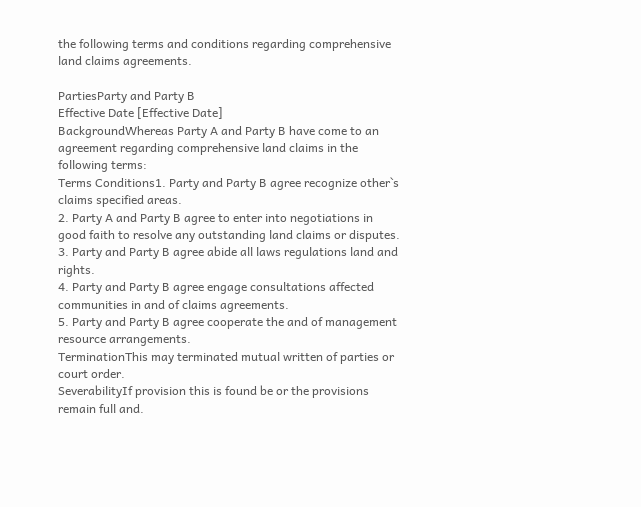the following terms and conditions regarding comprehensive land claims agreements.

PartiesParty and Party B
Effective Date [Effective Date]
BackgroundWhereas Party A and Party B have come to an agreement regarding comprehensive land claims in the following terms:
Terms Conditions1. Party and Party B agree recognize other`s claims specified areas.
2. Party A and Party B agree to enter into negotiations in good faith to resolve any outstanding land claims or disputes.
3. Party and Party B agree abide all laws regulations land and rights.
4. Party and Party B agree engage consultations affected communities in and of claims agreements.
5. Party and Party B agree cooperate the and of management resource arrangements.
TerminationThis may terminated mutual written of parties or court order.
SeverabilityIf provision this is found be or the provisions remain full and.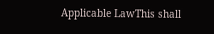Applicable LawThis shall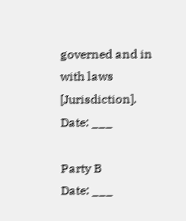governed and in with laws [Jurisdiction].
Date: ___

Party B
Date: ___